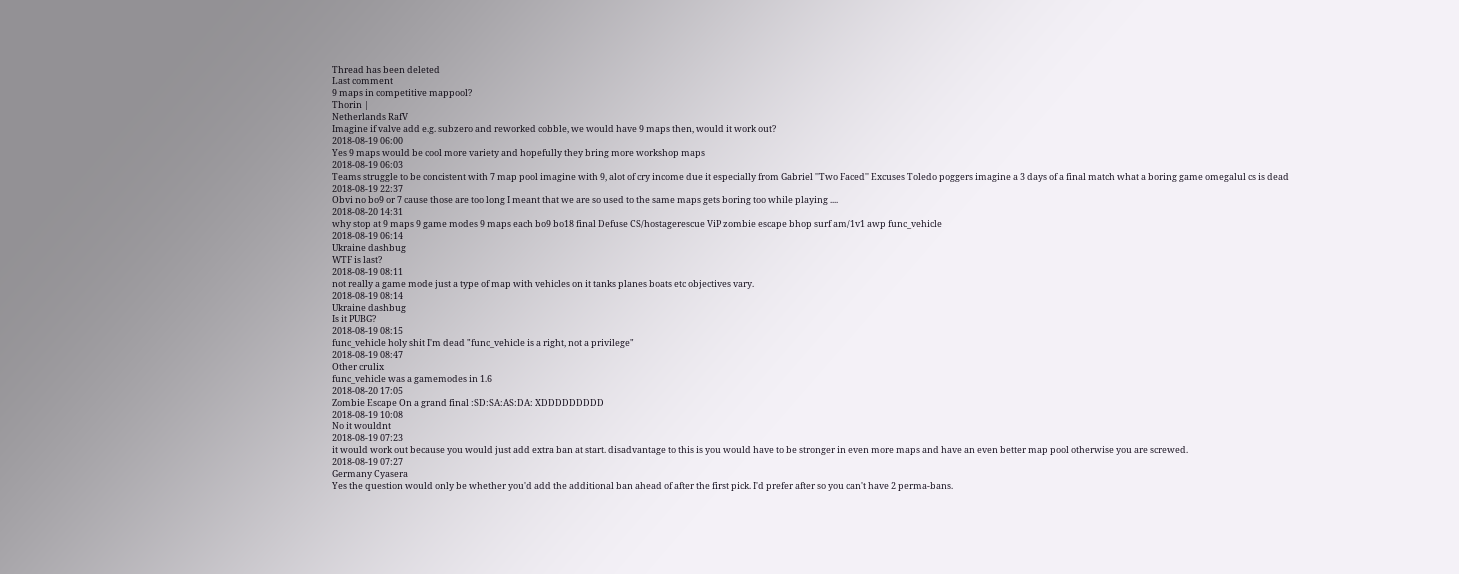Thread has been deleted
Last comment
9 maps in competitive mappool?
Thorin |
Netherlands RafV
Imagine if valve add e.g. subzero and reworked cobble, we would have 9 maps then, would it work out?
2018-08-19 06:00
Yes 9 maps would be cool more variety and hopefully they bring more workshop maps
2018-08-19 06:03
Teams struggle to be concistent with 7 map pool imagine with 9, alot of cry income due it especially from Gabriel ''Two Faced'' Excuses Toledo poggers imagine a 3 days of a final match what a boring game omegalul cs is dead
2018-08-19 22:37
Obvi no bo9 or 7 cause those are too long I meant that we are so used to the same maps gets boring too while playing ....
2018-08-20 14:31
why stop at 9 maps 9 game modes 9 maps each bo9 bo18 final Defuse CS/hostagerescue ViP zombie escape bhop surf am/1v1 awp func_vehicle
2018-08-19 06:14
Ukraine dashbug
WTF is last?
2018-08-19 08:11
not really a game mode just a type of map with vehicles on it tanks planes boats etc objectives vary.
2018-08-19 08:14
Ukraine dashbug
Is it PUBG?
2018-08-19 08:15
func_vehicle holy shit I'm dead "func_vehicle is a right, not a privilege"
2018-08-19 08:47
Other crulix
func_vehicle was a gamemodes in 1.6
2018-08-20 17:05
Zombie Escape On a grand final :SD:SA:AS:DA: XDDDDDDDDD
2018-08-19 10:08
No it wouldnt
2018-08-19 07:23
it would work out because you would just add extra ban at start. disadvantage to this is you would have to be stronger in even more maps and have an even better map pool otherwise you are screwed.
2018-08-19 07:27
Germany Cyasera
Yes the question would only be whether you'd add the additional ban ahead of after the first pick. I'd prefer after so you can't have 2 perma-bans.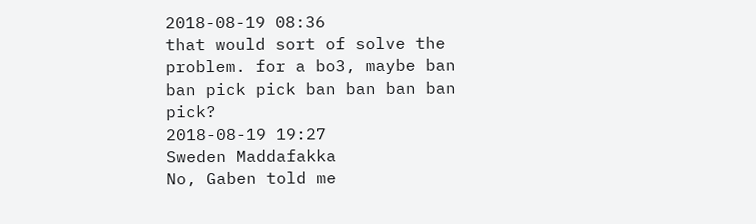2018-08-19 08:36
that would sort of solve the problem. for a bo3, maybe ban ban pick pick ban ban ban ban pick?
2018-08-19 19:27
Sweden Maddafakka
No, Gaben told me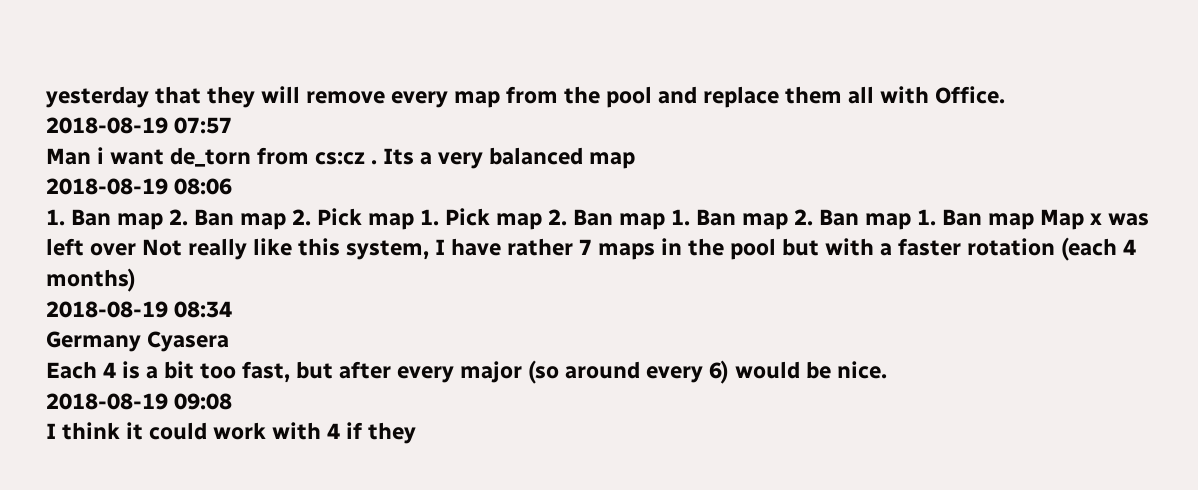yesterday that they will remove every map from the pool and replace them all with Office.
2018-08-19 07:57
Man i want de_torn from cs:cz . Its a very balanced map
2018-08-19 08:06
1. Ban map 2. Ban map 2. Pick map 1. Pick map 2. Ban map 1. Ban map 2. Ban map 1. Ban map Map x was left over Not really like this system, I have rather 7 maps in the pool but with a faster rotation (each 4 months)
2018-08-19 08:34
Germany Cyasera
Each 4 is a bit too fast, but after every major (so around every 6) would be nice.
2018-08-19 09:08
I think it could work with 4 if they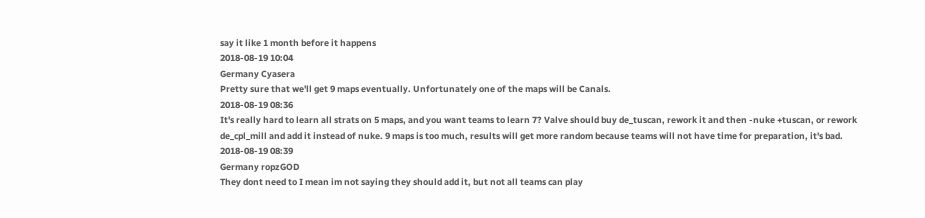say it like 1 month before it happens
2018-08-19 10:04
Germany Cyasera
Pretty sure that we'll get 9 maps eventually. Unfortunately one of the maps will be Canals.
2018-08-19 08:36
It's really hard to learn all strats on 5 maps, and you want teams to learn 7? Valve should buy de_tuscan, rework it and then -nuke +tuscan, or rework de_cpl_mill and add it instead of nuke. 9 maps is too much, results will get more random because teams will not have time for preparation, it's bad.
2018-08-19 08:39
Germany ropzGOD
They dont need to I mean im not saying they should add it, but not all teams can play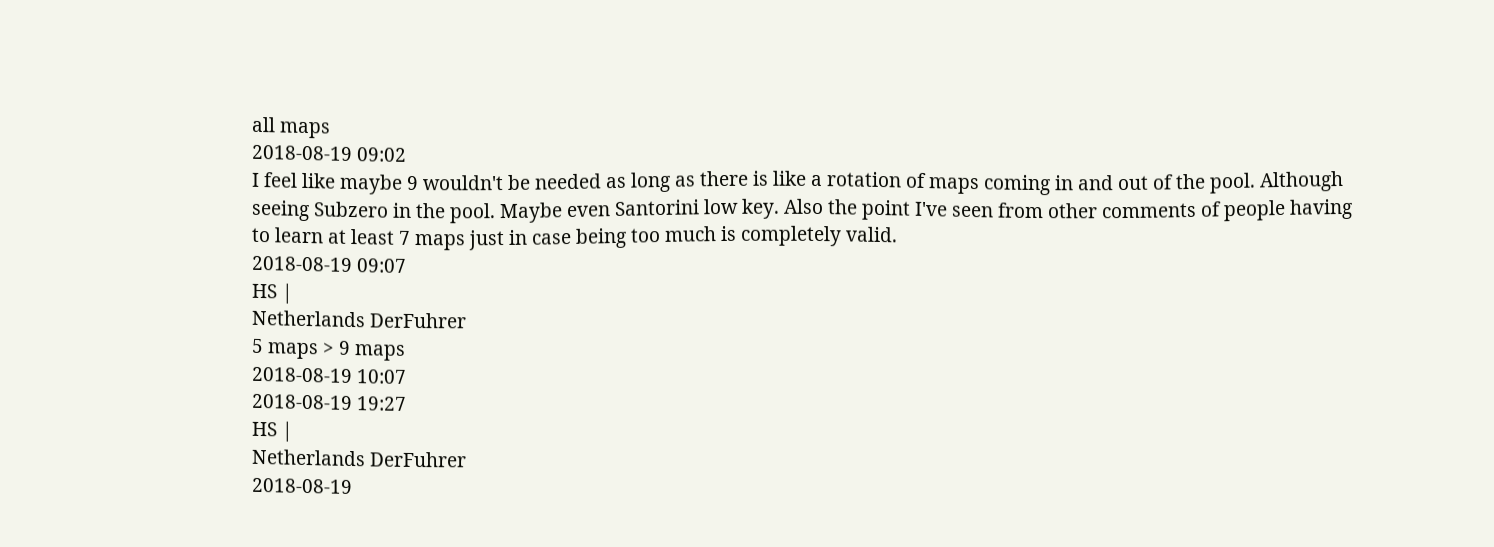all maps
2018-08-19 09:02
I feel like maybe 9 wouldn't be needed as long as there is like a rotation of maps coming in and out of the pool. Although seeing Subzero in the pool. Maybe even Santorini low key. Also the point I've seen from other comments of people having to learn at least 7 maps just in case being too much is completely valid.
2018-08-19 09:07
HS |
Netherlands DerFuhrer
5 maps > 9 maps
2018-08-19 10:07
2018-08-19 19:27
HS |
Netherlands DerFuhrer
2018-08-19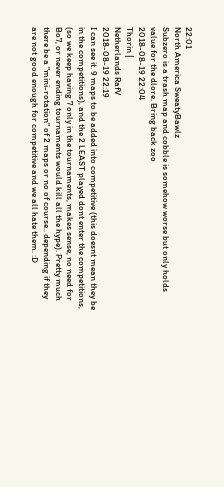22:01
North America SweatyBawlz
Subzero is a trash map and cobble is somehow worse but only holds value for the dlore. Bring back zoo
2018-08-19 22:04
Thorin |
Netherlands RafV
2018-08-19 22:19
I can see it. 9 maps to be added into competitive (this doesnt mean they be in the competitions), and the 2 LEAST played dont enter the competitions, (so we keep having 7 only in the tournaments, makes sense, no need for Bo7, or never ending tournaments would kill all the hype). Pretty much there be a "mini-rotation" of 2 maps or no of course.. depending if they are not good enough for competitive and we all hate them. :D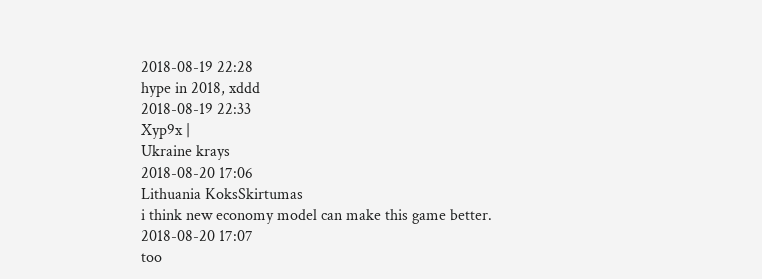2018-08-19 22:28
hype in 2018, xddd
2018-08-19 22:33
Xyp9x |
Ukraine krays
2018-08-20 17:06
Lithuania KoksSkirtumas
i think new economy model can make this game better.
2018-08-20 17:07
too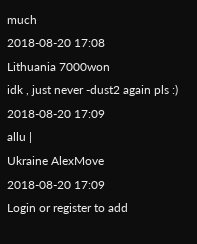much
2018-08-20 17:08
Lithuania 7000won
idk , just never -dust2 again pls :)
2018-08-20 17:09
allu |
Ukraine AlexMove
2018-08-20 17:09
Login or register to add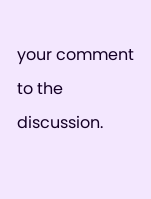your comment to the discussion.